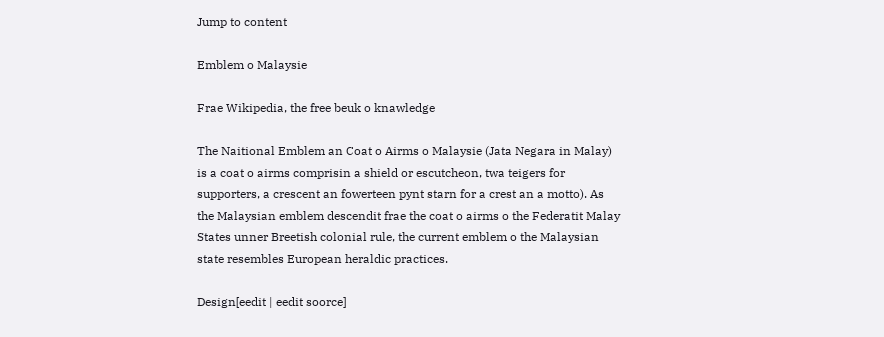Jump to content

Emblem o Malaysie

Frae Wikipedia, the free beuk o knawledge

The Naitional Emblem an Coat o Airms o Malaysie (Jata Negara in Malay) is a coat o airms comprisin a shield or escutcheon, twa teigers for supporters, a crescent an fowerteen pynt starn for a crest an a motto). As the Malaysian emblem descendit frae the coat o airms o the Federatit Malay States unner Breetish colonial rule, the current emblem o the Malaysian state resembles European heraldic practices.

Design[eedit | eedit soorce]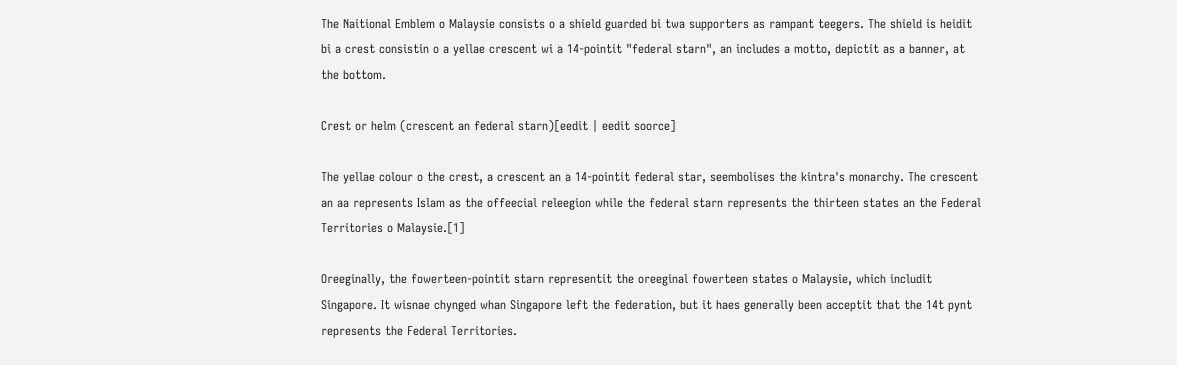The Naitional Emblem o Malaysie consists o a shield guarded bi twa supporters as rampant teegers. The shield is heidit bi a crest consistin o a yellae crescent wi a 14-pointit "federal starn", an includes a motto, depictit as a banner, at the bottom.

Crest or helm (crescent an federal starn)[eedit | eedit soorce]

The yellae colour o the crest, a crescent an a 14-pointit federal star, seembolises the kintra's monarchy. The crescent an aa represents Islam as the offeecial releegion while the federal starn represents the thirteen states an the Federal Territories o Malaysie.[1]

Oreeginally, the fowerteen-pointit starn representit the oreeginal fowerteen states o Malaysie, which includit Singapore. It wisnae chynged whan Singapore left the federation, but it haes generally been acceptit that the 14t pynt represents the Federal Territories.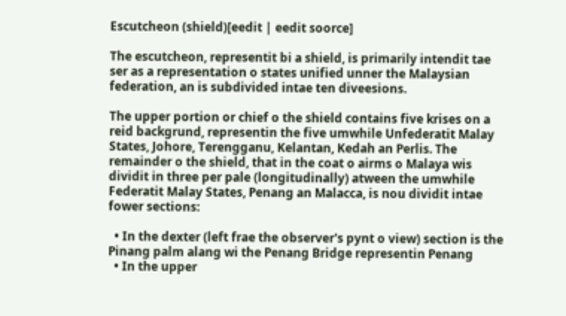Escutcheon (shield)[eedit | eedit soorce]

The escutcheon, representit bi a shield, is primarily intendit tae ser as a representation o states unified unner the Malaysian federation, an is subdivided intae ten diveesions.

The upper portion or chief o the shield contains five krises on a reid backgrund, representin the five umwhile Unfederatit Malay States, Johore, Terengganu, Kelantan, Kedah an Perlis. The remainder o the shield, that in the coat o airms o Malaya wis dividit in three per pale (longitudinally) atween the umwhile Federatit Malay States, Penang an Malacca, is nou dividit intae fower sections:

  • In the dexter (left frae the observer's pynt o view) section is the Pinang palm alang wi the Penang Bridge representin Penang
  • In the upper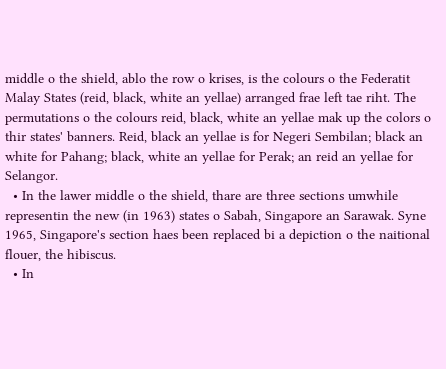middle o the shield, ablo the row o krises, is the colours o the Federatit Malay States (reid, black, white an yellae) arranged frae left tae riht. The permutations o the colours reid, black, white an yellae mak up the colors o thir states' banners. Reid, black an yellae is for Negeri Sembilan; black an white for Pahang; black, white an yellae for Perak; an reid an yellae for Selangor.
  • In the lawer middle o the shield, thare are three sections umwhile representin the new (in 1963) states o Sabah, Singapore an Sarawak. Syne 1965, Singapore's section haes been replaced bi a depiction o the naitional flouer, the hibiscus.
  • In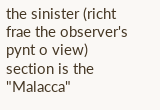the sinister (richt frae the observer's pynt o view) section is the "Malacca"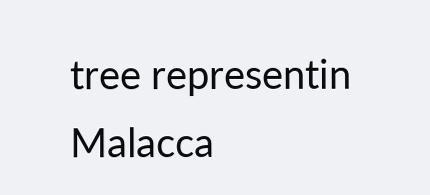tree representin Malacca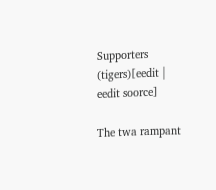Supporters (tigers)[eedit | eedit soorce]

The twa rampant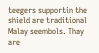teegers supportin the shield are traditional Malay seembols. Thay are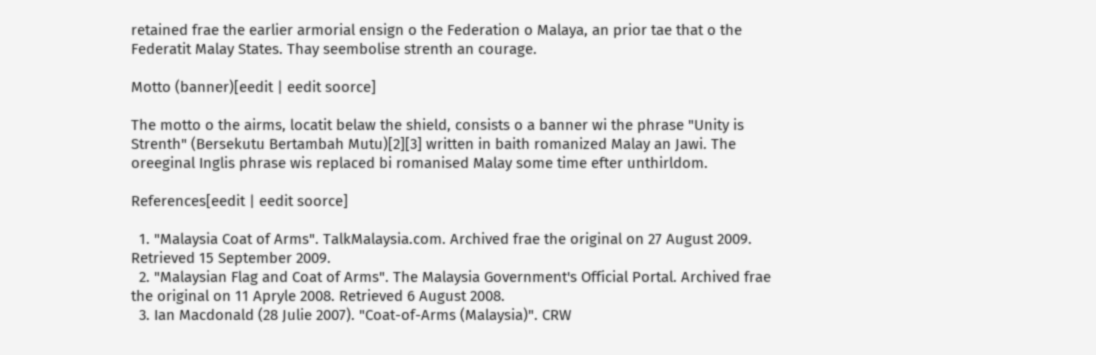retained frae the earlier armorial ensign o the Federation o Malaya, an prior tae that o the Federatit Malay States. Thay seembolise strenth an courage.

Motto (banner)[eedit | eedit soorce]

The motto o the airms, locatit belaw the shield, consists o a banner wi the phrase "Unity is Strenth" (Bersekutu Bertambah Mutu)[2][3] written in baith romanized Malay an Jawi. The oreeginal Inglis phrase wis replaced bi romanised Malay some time efter unthirldom.

References[eedit | eedit soorce]

  1. "Malaysia Coat of Arms". TalkMalaysia.com. Archived frae the original on 27 August 2009. Retrieved 15 September 2009.
  2. "Malaysian Flag and Coat of Arms". The Malaysia Government's Official Portal. Archived frae the original on 11 Apryle 2008. Retrieved 6 August 2008.
  3. Ian Macdonald (28 Julie 2007). "Coat-of-Arms (Malaysia)". CRW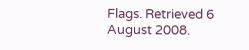Flags. Retrieved 6 August 2008.